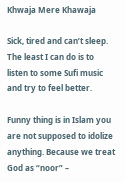Khwaja Mere Khawaja

Sick, tired and can’t sleep. The least I can do is to listen to some Sufi music and try to feel better.

Funny thing is in Islam you are not supposed to idolize anything. Because we treat God as “noor” –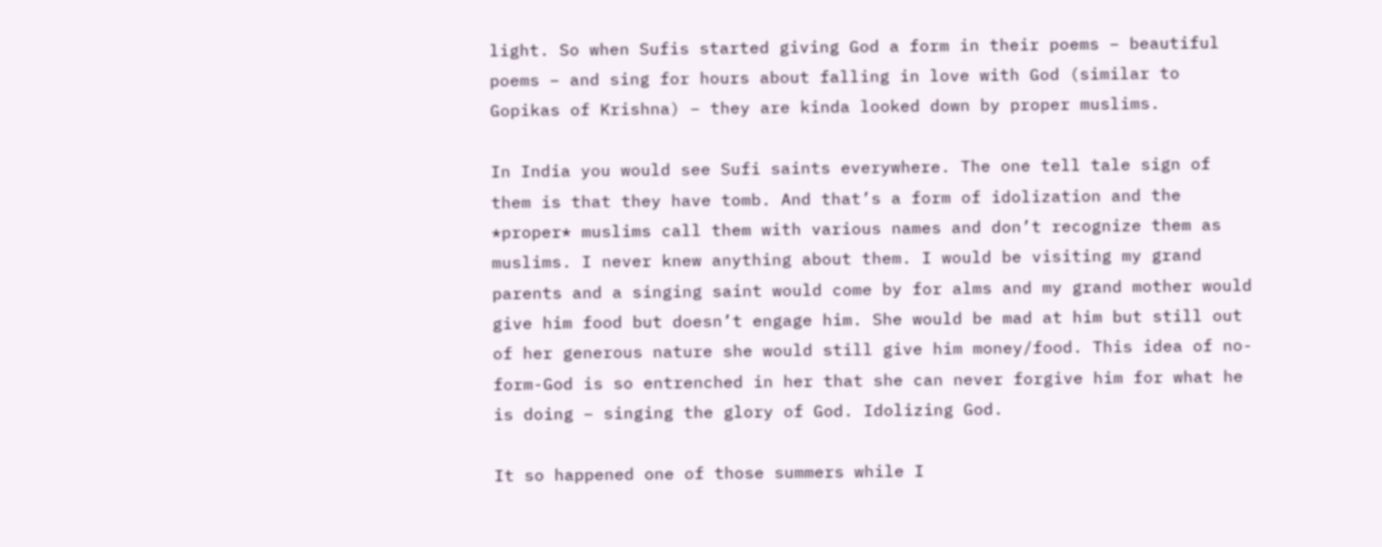light. So when Sufis started giving God a form in their poems – beautiful poems – and sing for hours about falling in love with God (similar to Gopikas of Krishna) – they are kinda looked down by proper muslims.

In India you would see Sufi saints everywhere. The one tell tale sign of them is that they have tomb. And that’s a form of idolization and the *proper* muslims call them with various names and don’t recognize them as muslims. I never knew anything about them. I would be visiting my grand parents and a singing saint would come by for alms and my grand mother would give him food but doesn’t engage him. She would be mad at him but still out of her generous nature she would still give him money/food. This idea of no-form-God is so entrenched in her that she can never forgive him for what he is doing – singing the glory of God. Idolizing God.

It so happened one of those summers while I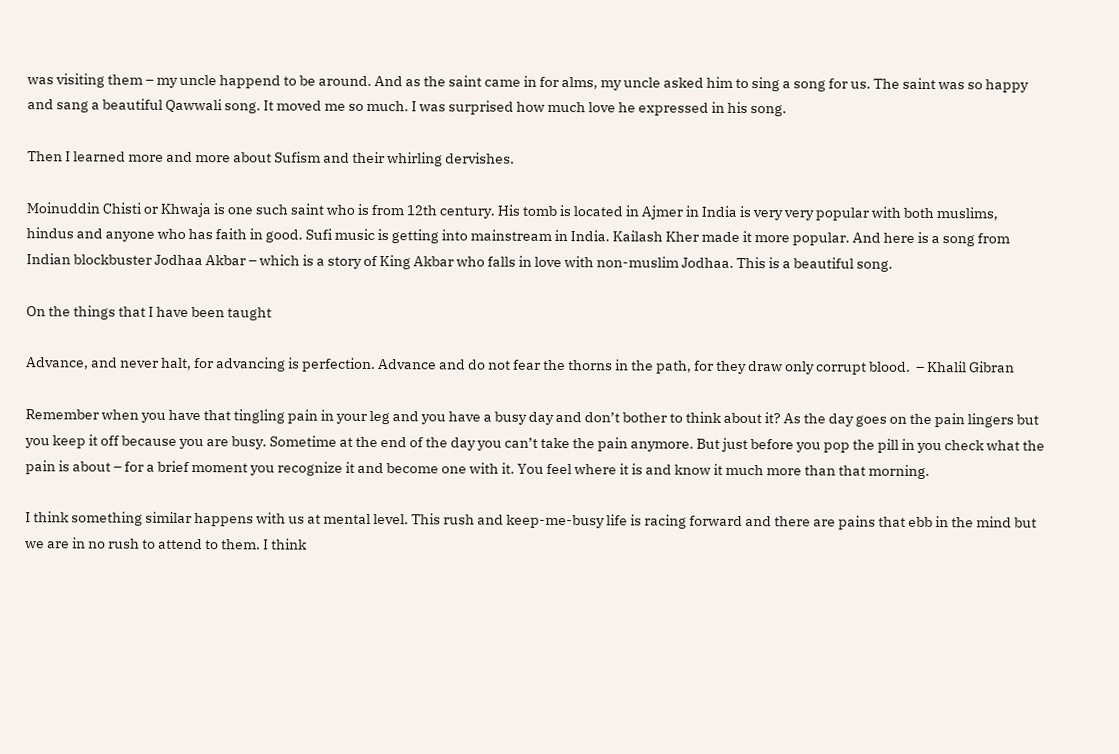was visiting them – my uncle happend to be around. And as the saint came in for alms, my uncle asked him to sing a song for us. The saint was so happy and sang a beautiful Qawwali song. It moved me so much. I was surprised how much love he expressed in his song.

Then I learned more and more about Sufism and their whirling dervishes.

Moinuddin Chisti or Khwaja is one such saint who is from 12th century. His tomb is located in Ajmer in India is very very popular with both muslims, hindus and anyone who has faith in good. Sufi music is getting into mainstream in India. Kailash Kher made it more popular. And here is a song from Indian blockbuster Jodhaa Akbar – which is a story of King Akbar who falls in love with non-muslim Jodhaa. This is a beautiful song.

On the things that I have been taught

Advance, and never halt, for advancing is perfection. Advance and do not fear the thorns in the path, for they draw only corrupt blood.  – Khalil Gibran

Remember when you have that tingling pain in your leg and you have a busy day and don’t bother to think about it? As the day goes on the pain lingers but you keep it off because you are busy. Sometime at the end of the day you can’t take the pain anymore. But just before you pop the pill in you check what the pain is about – for a brief moment you recognize it and become one with it. You feel where it is and know it much more than that morning.

I think something similar happens with us at mental level. This rush and keep-me-busy life is racing forward and there are pains that ebb in the mind but we are in no rush to attend to them. I think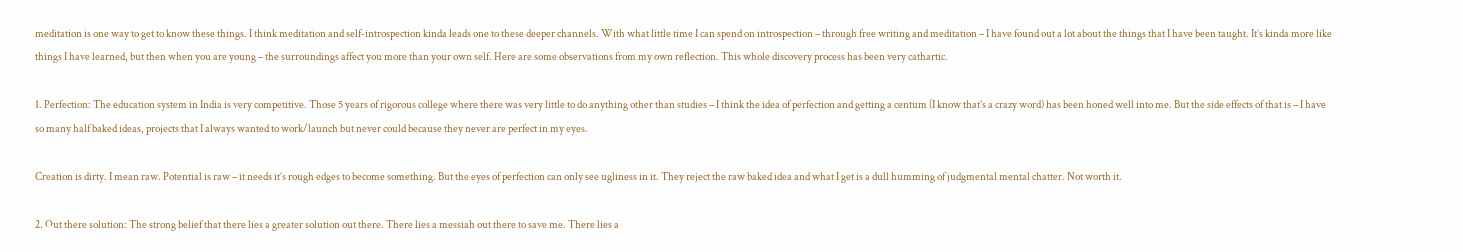meditation is one way to get to know these things. I think meditation and self-introspection kinda leads one to these deeper channels. With what little time I can spend on introspection – through free writing and meditation – I have found out a lot about the things that I have been taught. It’s kinda more like things I have learned, but then when you are young – the surroundings affect you more than your own self. Here are some observations from my own reflection. This whole discovery process has been very cathartic.

1. Perfection: The education system in India is very competitive. Those 5 years of rigorous college where there was very little to do anything other than studies – I think the idea of perfection and getting a centum (I know that’s a crazy word) has been honed well into me. But the side effects of that is – I have so many half baked ideas, projects that I always wanted to work/launch but never could because they never are perfect in my eyes.

Creation is dirty. I mean raw. Potential is raw – it needs it’s rough edges to become something. But the eyes of perfection can only see ugliness in it. They reject the raw baked idea and what I get is a dull humming of judgmental mental chatter. Not worth it.

2. Out there solution: The strong belief that there lies a greater solution out there. There lies a messiah out there to save me. There lies a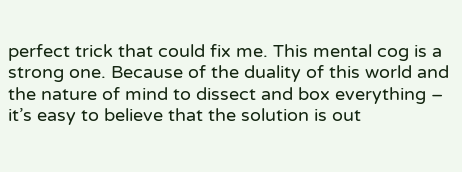perfect trick that could fix me. This mental cog is a strong one. Because of the duality of this world and the nature of mind to dissect and box everything – it’s easy to believe that the solution is out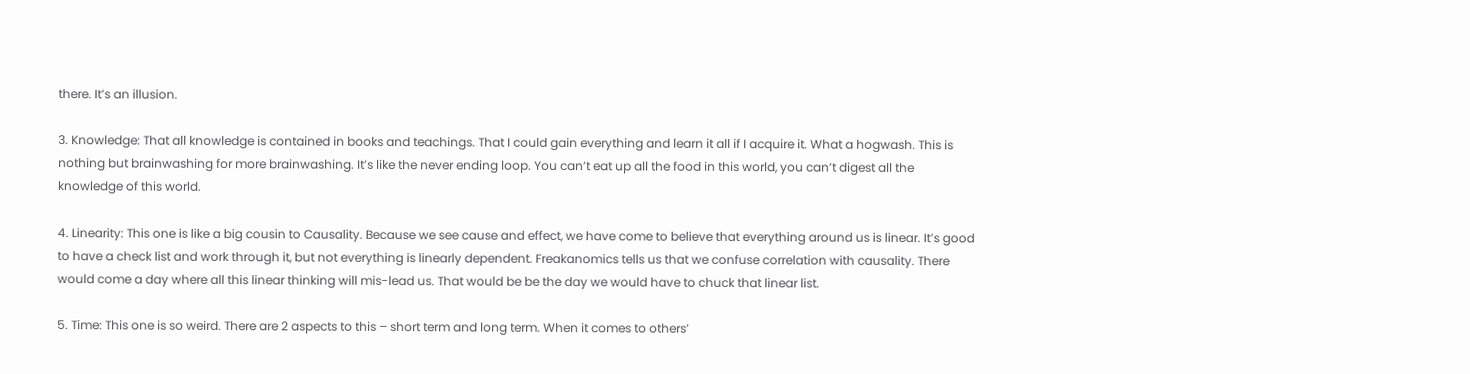there. It’s an illusion.

3. Knowledge: That all knowledge is contained in books and teachings. That I could gain everything and learn it all if I acquire it. What a hogwash. This is nothing but brainwashing for more brainwashing. It’s like the never ending loop. You can’t eat up all the food in this world, you can’t digest all the knowledge of this world.

4. Linearity: This one is like a big cousin to Causality. Because we see cause and effect, we have come to believe that everything around us is linear. It’s good to have a check list and work through it, but not everything is linearly dependent. Freakanomics tells us that we confuse correlation with causality. There would come a day where all this linear thinking will mis-lead us. That would be be the day we would have to chuck that linear list.

5. Time: This one is so weird. There are 2 aspects to this – short term and long term. When it comes to others’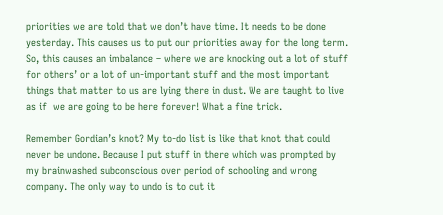priorities we are told that we don’t have time. It needs to be done yesterday. This causes us to put our priorities away for the long term. So, this causes an imbalance – where we are knocking out a lot of stuff for others’ or a lot of un-important stuff and the most important things that matter to us are lying there in dust. We are taught to live as if  we are going to be here forever! What a fine trick.

Remember Gordian’s knot? My to-do list is like that knot that could never be undone. Because I put stuff in there which was prompted by my brainwashed subconscious over period of schooling and wrong company. The only way to undo is to cut it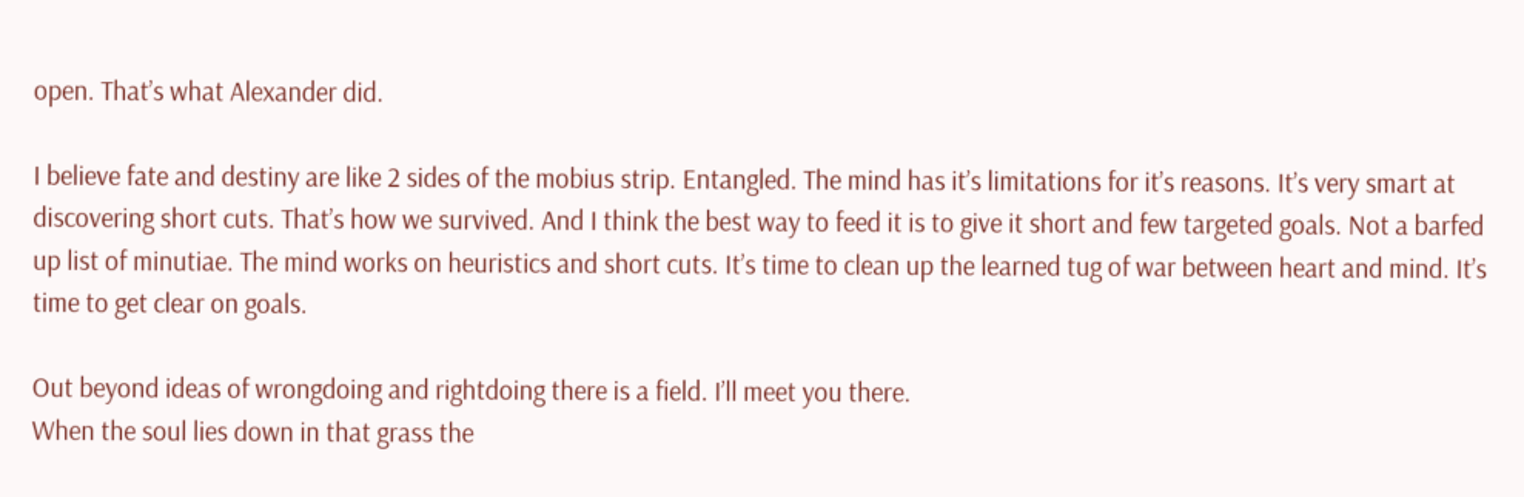open. That’s what Alexander did.

I believe fate and destiny are like 2 sides of the mobius strip. Entangled. The mind has it’s limitations for it’s reasons. It’s very smart at discovering short cuts. That’s how we survived. And I think the best way to feed it is to give it short and few targeted goals. Not a barfed up list of minutiae. The mind works on heuristics and short cuts. It’s time to clean up the learned tug of war between heart and mind. It’s time to get clear on goals.

Out beyond ideas of wrongdoing and rightdoing there is a field. I’ll meet you there.
When the soul lies down in that grass the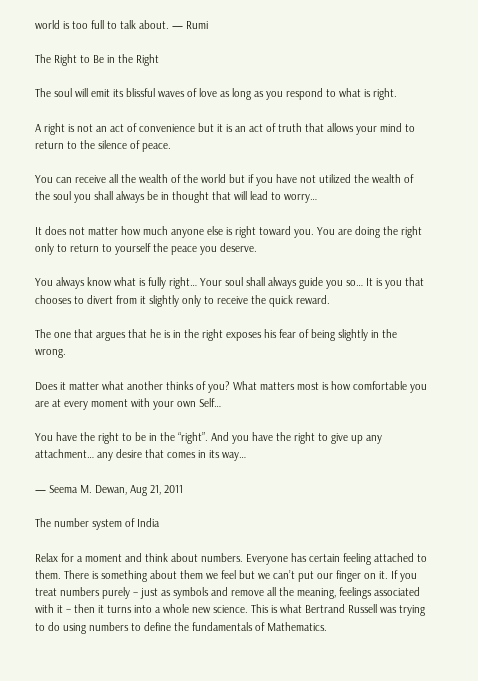world is too full to talk about. — Rumi

The Right to Be in the Right

The soul will emit its blissful waves of love as long as you respond to what is right.

A right is not an act of convenience but it is an act of truth that allows your mind to return to the silence of peace.

You can receive all the wealth of the world but if you have not utilized the wealth of the soul you shall always be in thought that will lead to worry…

It does not matter how much anyone else is right toward you. You are doing the right only to return to yourself the peace you deserve.

You always know what is fully right… Your soul shall always guide you so… It is you that chooses to divert from it slightly only to receive the quick reward.

The one that argues that he is in the right exposes his fear of being slightly in the wrong.

Does it matter what another thinks of you? What matters most is how comfortable you are at every moment with your own Self…

You have the right to be in the “right”. And you have the right to give up any attachment… any desire that comes in its way…

— Seema M. Dewan, Aug 21, 2011

The number system of India

Relax for a moment and think about numbers. Everyone has certain feeling attached to them. There is something about them we feel but we can’t put our finger on it. If you treat numbers purely – just as symbols and remove all the meaning, feelings associated with it – then it turns into a whole new science. This is what Bertrand Russell was trying to do using numbers to define the fundamentals of Mathematics.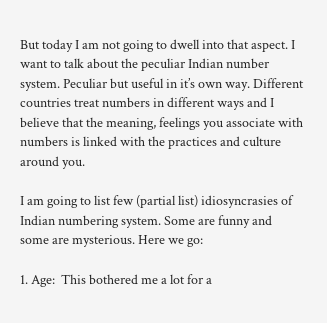But today I am not going to dwell into that aspect. I want to talk about the peculiar Indian number system. Peculiar but useful in it’s own way. Different countries treat numbers in different ways and I believe that the meaning, feelings you associate with numbers is linked with the practices and culture around you.

I am going to list few (partial list) idiosyncrasies of Indian numbering system. Some are funny and some are mysterious. Here we go:

1. Age:  This bothered me a lot for a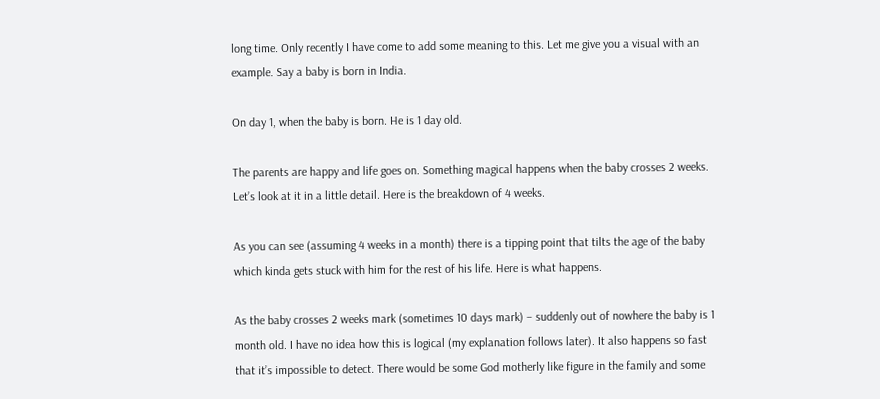long time. Only recently I have come to add some meaning to this. Let me give you a visual with an example. Say a baby is born in India.

On day 1, when the baby is born. He is 1 day old.

The parents are happy and life goes on. Something magical happens when the baby crosses 2 weeks. Let’s look at it in a little detail. Here is the breakdown of 4 weeks.

As you can see (assuming 4 weeks in a month) there is a tipping point that tilts the age of the baby which kinda gets stuck with him for the rest of his life. Here is what happens.

As the baby crosses 2 weeks mark (sometimes 10 days mark) – suddenly out of nowhere the baby is 1 month old. I have no idea how this is logical (my explanation follows later). It also happens so fast that it’s impossible to detect. There would be some God motherly like figure in the family and some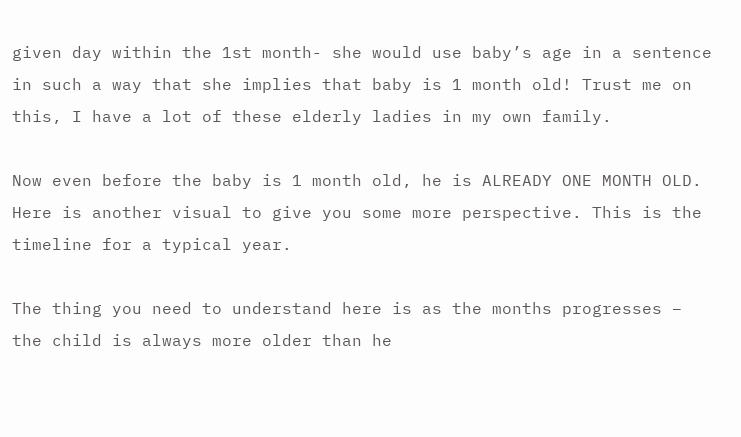given day within the 1st month- she would use baby’s age in a sentence in such a way that she implies that baby is 1 month old! Trust me on this, I have a lot of these elderly ladies in my own family.

Now even before the baby is 1 month old, he is ALREADY ONE MONTH OLD. Here is another visual to give you some more perspective. This is the timeline for a typical year.

The thing you need to understand here is as the months progresses – the child is always more older than he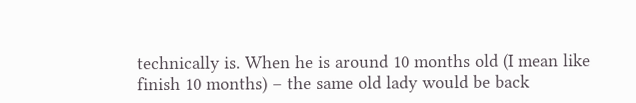technically is. When he is around 10 months old (I mean like finish 10 months) – the same old lady would be back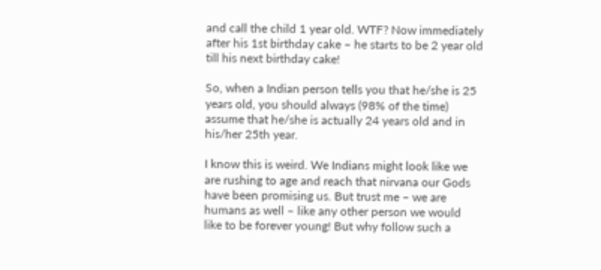and call the child 1 year old. WTF? Now immediately after his 1st birthday cake – he starts to be 2 year old till his next birthday cake!

So, when a Indian person tells you that he/she is 25 years old, you should always (98% of the time) assume that he/she is actually 24 years old and in his/her 25th year.

I know this is weird. We Indians might look like we are rushing to age and reach that nirvana our Gods have been promising us. But trust me – we are humans as well – like any other person we would like to be forever young! But why follow such a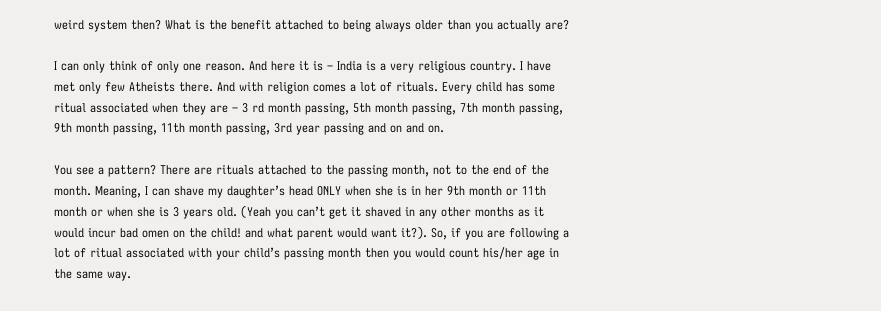weird system then? What is the benefit attached to being always older than you actually are?

I can only think of only one reason. And here it is – India is a very religious country. I have met only few Atheists there. And with religion comes a lot of rituals. Every child has some ritual associated when they are – 3 rd month passing, 5th month passing, 7th month passing, 9th month passing, 11th month passing, 3rd year passing and on and on.

You see a pattern? There are rituals attached to the passing month, not to the end of the month. Meaning, I can shave my daughter’s head ONLY when she is in her 9th month or 11th month or when she is 3 years old. (Yeah you can’t get it shaved in any other months as it would incur bad omen on the child! and what parent would want it?). So, if you are following a lot of ritual associated with your child’s passing month then you would count his/her age in the same way.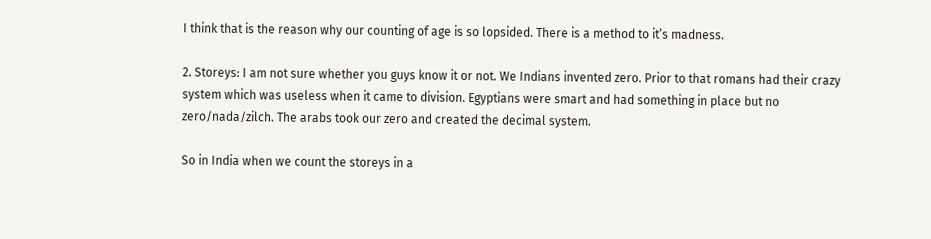I think that is the reason why our counting of age is so lopsided. There is a method to it’s madness.

2. Storeys: I am not sure whether you guys know it or not. We Indians invented zero. Prior to that romans had their crazy system which was useless when it came to division. Egyptians were smart and had something in place but no zero/nada/zilch. The arabs took our zero and created the decimal system.

So in India when we count the storeys in a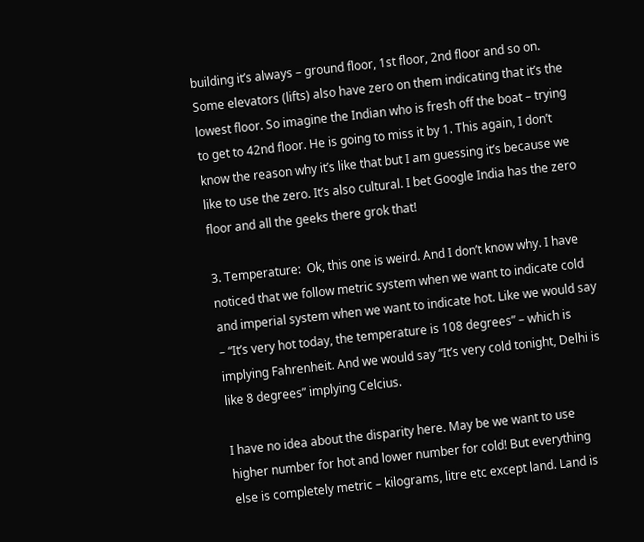building it’s always – ground floor, 1st floor, 2nd floor and so on. Some elevators (lifts) also have zero on them indicating that it’s the lowest floor. So imagine the Indian who is fresh off the boat – trying to get to 42nd floor. He is going to miss it by 1. This again, I don’t know the reason why it’s like that but I am guessing it’s because we like to use the zero. It’s also cultural. I bet Google India has the zero floor and all the geeks there grok that!

3. Temperature:  Ok, this one is weird. And I don’t know why. I have noticed that we follow metric system when we want to indicate cold and imperial system when we want to indicate hot. Like we would say – “It’s very hot today, the temperature is 108 degrees” – which is implying Fahrenheit. And we would say “It’s very cold tonight, Delhi is like 8 degrees” implying Celcius.

I have no idea about the disparity here. May be we want to use higher number for hot and lower number for cold! But everything else is completely metric – kilograms, litre etc except land. Land is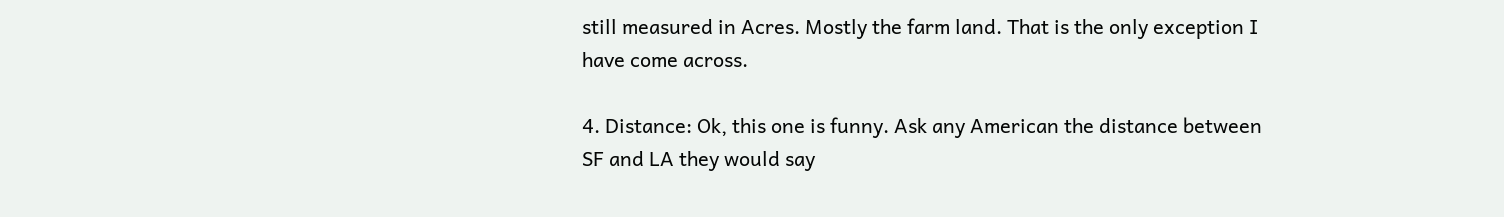still measured in Acres. Mostly the farm land. That is the only exception I have come across.

4. Distance: Ok, this one is funny. Ask any American the distance between SF and LA they would say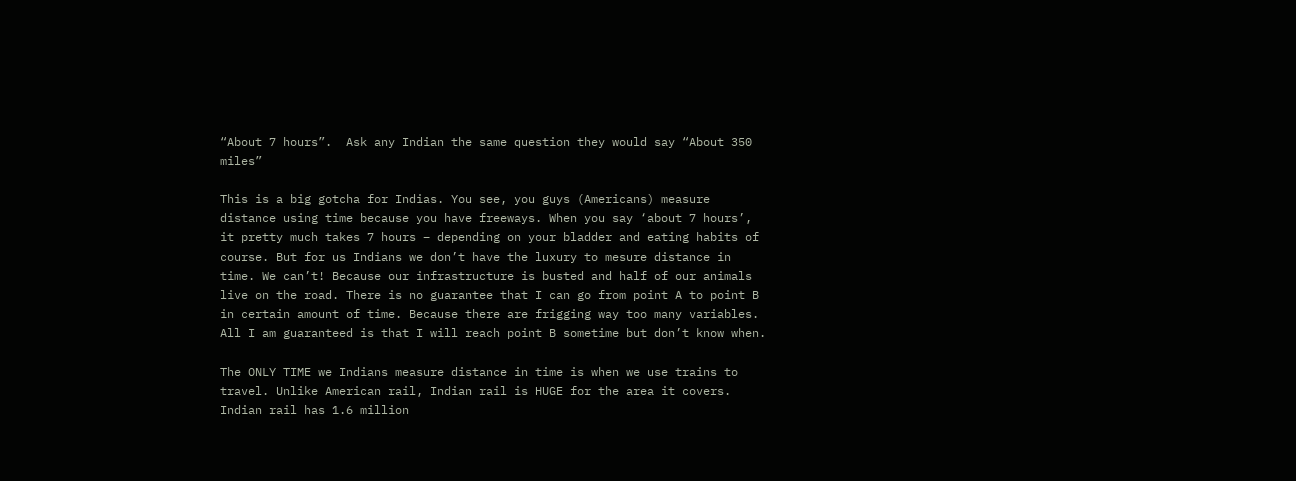“About 7 hours”.  Ask any Indian the same question they would say “About 350 miles”

This is a big gotcha for Indias. You see, you guys (Americans) measure distance using time because you have freeways. When you say ‘about 7 hours’, it pretty much takes 7 hours – depending on your bladder and eating habits of course. But for us Indians we don’t have the luxury to mesure distance in time. We can’t! Because our infrastructure is busted and half of our animals live on the road. There is no guarantee that I can go from point A to point B in certain amount of time. Because there are frigging way too many variables. All I am guaranteed is that I will reach point B sometime but don’t know when.

The ONLY TIME we Indians measure distance in time is when we use trains to travel. Unlike American rail, Indian rail is HUGE for the area it covers. Indian rail has 1.6 million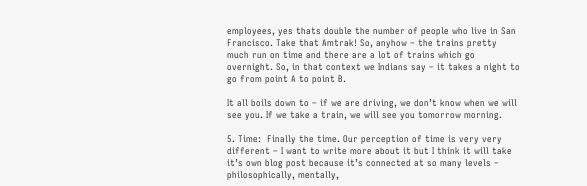employees, yes thats double the number of people who live in San Francisco. Take that Amtrak! So, anyhow – the trains pretty much run on time and there are a lot of trains which go overnight. So, in that context we Indians say – it takes a night to go from point A to point B.

It all boils down to – if we are driving, we don’t know when we will see you. If we take a train, we will see you tomorrow morning.

5. Time:  Finally the time. Our perception of time is very very different – I want to write more about it but I think it will take it’s own blog post because it’s connected at so many levels – philosophically, mentally,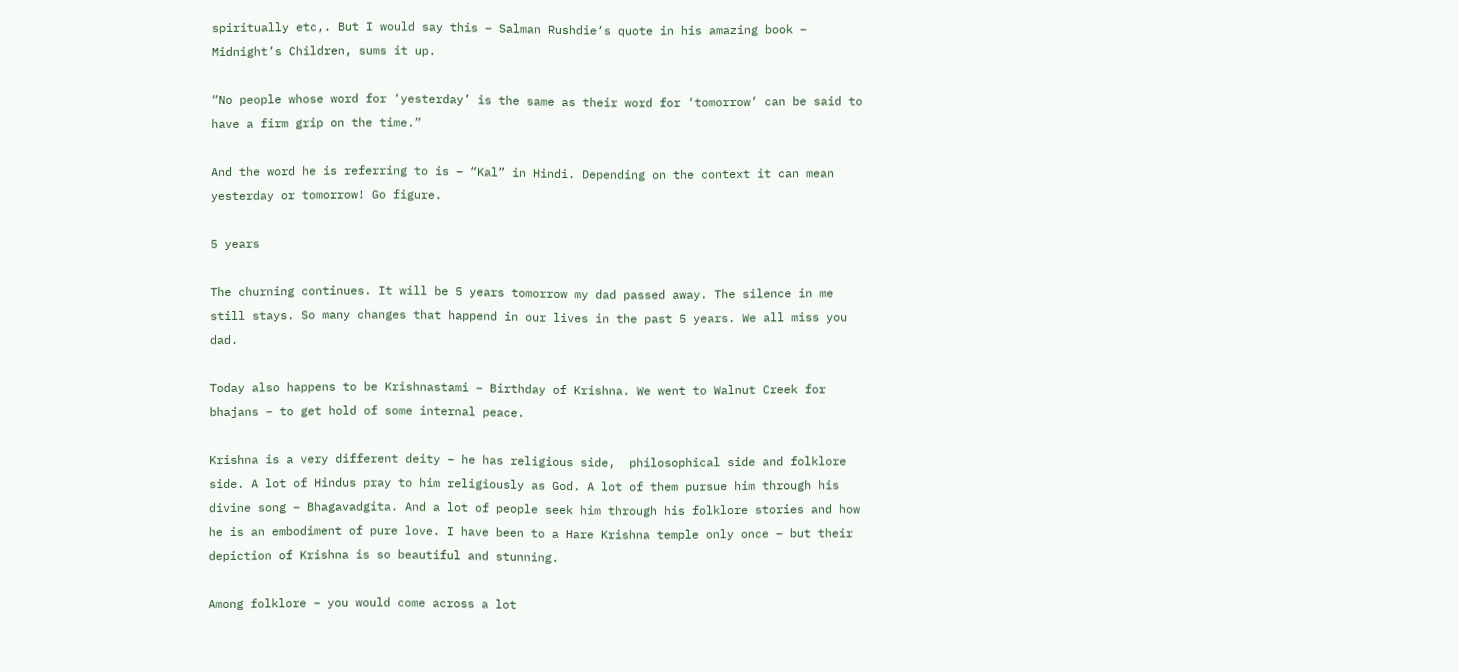spiritually etc,. But I would say this – Salman Rushdie‘s quote in his amazing book – Midnight’s Children, sums it up.

“No people whose word for ‘yesterday’ is the same as their word for ‘tomorrow’ can be said to have a firm grip on the time.”

And the word he is referring to is – “Kal” in Hindi. Depending on the context it can mean yesterday or tomorrow! Go figure.

5 years

The churning continues. It will be 5 years tomorrow my dad passed away. The silence in me still stays. So many changes that happend in our lives in the past 5 years. We all miss you dad.

Today also happens to be Krishnastami – Birthday of Krishna. We went to Walnut Creek for bhajans – to get hold of some internal peace.

Krishna is a very different deity – he has religious side,  philosophical side and folklore side. A lot of Hindus pray to him religiously as God. A lot of them pursue him through his divine song – Bhagavadgita. And a lot of people seek him through his folklore stories and how he is an embodiment of pure love. I have been to a Hare Krishna temple only once – but their depiction of Krishna is so beautiful and stunning.

Among folklore – you would come across a lot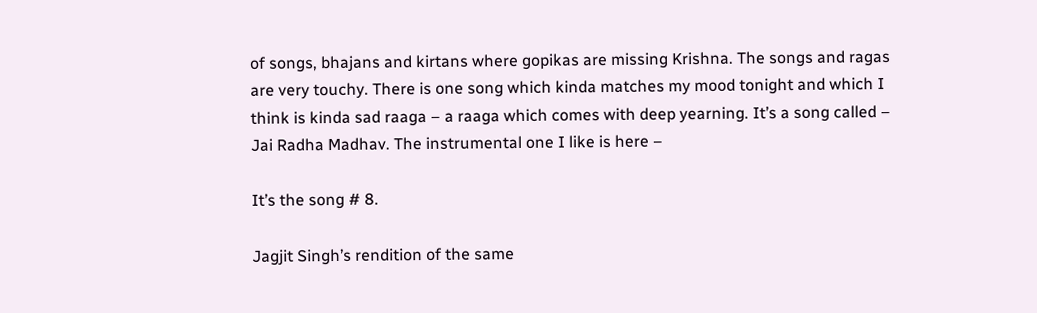of songs, bhajans and kirtans where gopikas are missing Krishna. The songs and ragas are very touchy. There is one song which kinda matches my mood tonight and which I think is kinda sad raaga – a raaga which comes with deep yearning. It’s a song called – Jai Radha Madhav. The instrumental one I like is here –

It’s the song # 8.

Jagjit Singh’s rendition of the same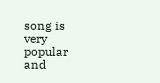song is very popular and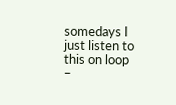somedays I just listen to this on loop –